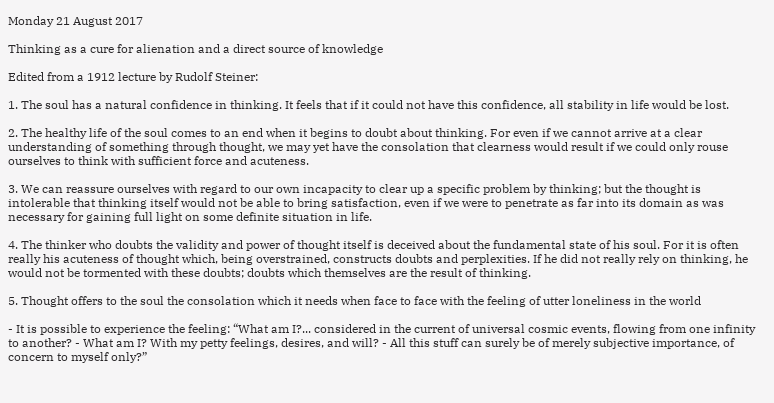Monday 21 August 2017

Thinking as a cure for alienation and a direct source of knowledge

Edited from a 1912 lecture by Rudolf Steiner:

1. The soul has a natural confidence in thinking. It feels that if it could not have this confidence, all stability in life would be lost.

2. The healthy life of the soul comes to an end when it begins to doubt about thinking. For even if we cannot arrive at a clear understanding of something through thought, we may yet have the consolation that clearness would result if we could only rouse ourselves to think with sufficient force and acuteness.

3. We can reassure ourselves with regard to our own incapacity to clear up a specific problem by thinking; but the thought is intolerable that thinking itself would not be able to bring satisfaction, even if we were to penetrate as far into its domain as was necessary for gaining full light on some definite situation in life.

4. The thinker who doubts the validity and power of thought itself is deceived about the fundamental state of his soul. For it is often really his acuteness of thought which, being overstrained, constructs doubts and perplexities. If he did not really rely on thinking, he would not be tormented with these doubts; doubts which themselves are the result of thinking.

5. Thought offers to the soul the consolation which it needs when face to face with the feeling of utter loneliness in the world

- It is possible to experience the feeling: “What am I?... considered in the current of universal cosmic events, flowing from one infinity to another? - What am I? With my petty feelings, desires, and will? - All this stuff can surely be of merely subjective importance, of concern to myself only?”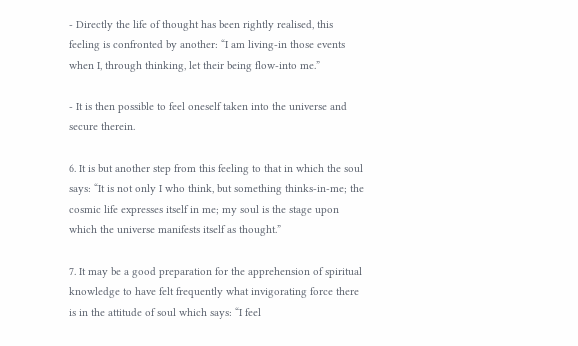- Directly the life of thought has been rightly realised, this feeling is confronted by another: “I am living-in those events when I, through thinking, let their being flow-into me.”

- It is then possible to feel oneself taken into the universe and secure therein.

6. It is but another step from this feeling to that in which the soul says: “It is not only I who think, but something thinks-in-me; the cosmic life expresses itself in me; my soul is the stage upon which the universe manifests itself as thought.”

7. It may be a good preparation for the apprehension of spiritual knowledge to have felt frequently what invigorating force there is in the attitude of soul which says: “I feel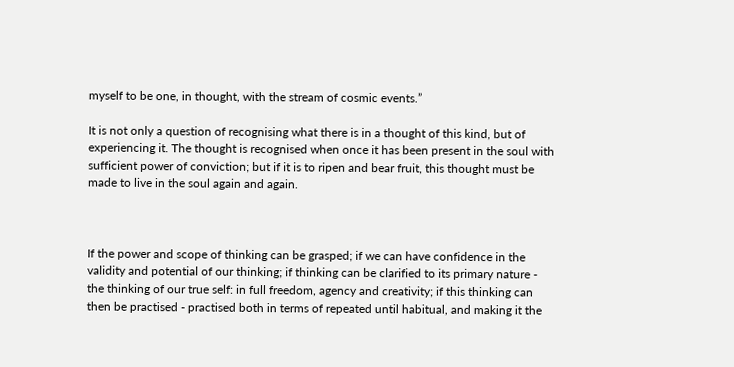myself to be one, in thought, with the stream of cosmic events.”

It is not only a question of recognising what there is in a thought of this kind, but of experiencing it. The thought is recognised when once it has been present in the soul with sufficient power of conviction; but if it is to ripen and bear fruit, this thought must be made to live in the soul again and again.



If the power and scope of thinking can be grasped; if we can have confidence in the validity and potential of our thinking; if thinking can be clarified to its primary nature - the thinking of our true self: in full freedom, agency and creativity; if this thinking can then be practised - practised both in terms of repeated until habitual, and making it the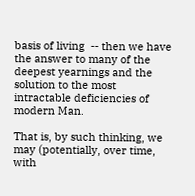basis of living  -- then we have the answer to many of the deepest yearnings and the solution to the most intractable deficiencies of modern Man.

That is, by such thinking, we may (potentially, over time, with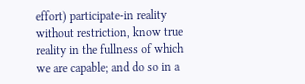effort) participate-in reality without restriction, know true reality in the fullness of which we are capable; and do so in a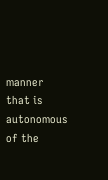manner that is autonomous of the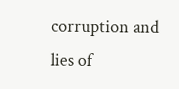corruption and lies of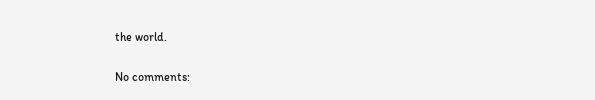the world.

No comments: